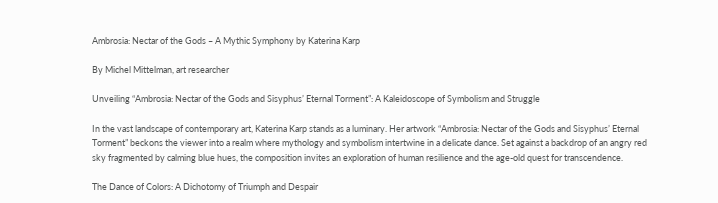Ambrosia: Nectar of the Gods – A Mythic Symphony by Katerina Karp

By Michel Mittelman, art researcher

Unveiling “Ambrosia: Nectar of the Gods and Sisyphus’ Eternal Torment”: A Kaleidoscope of Symbolism and Struggle

In the vast landscape of contemporary art, Katerina Karp stands as a luminary. Her artwork “Ambrosia: Nectar of the Gods and Sisyphus’ Eternal Torment” beckons the viewer into a realm where mythology and symbolism intertwine in a delicate dance. Set against a backdrop of an angry red sky fragmented by calming blue hues, the composition invites an exploration of human resilience and the age-old quest for transcendence.

The Dance of Colors: A Dichotomy of Triumph and Despair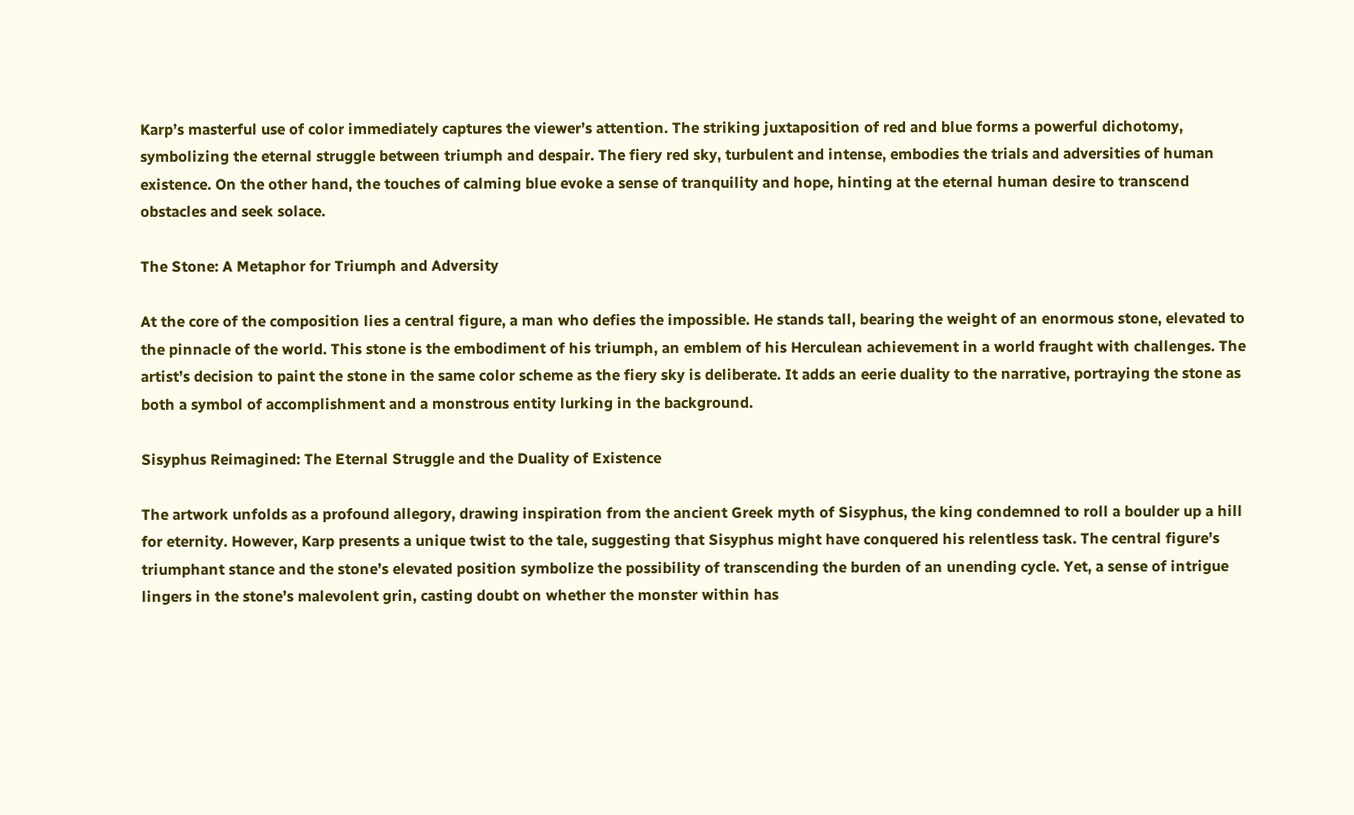Karp’s masterful use of color immediately captures the viewer’s attention. The striking juxtaposition of red and blue forms a powerful dichotomy, symbolizing the eternal struggle between triumph and despair. The fiery red sky, turbulent and intense, embodies the trials and adversities of human existence. On the other hand, the touches of calming blue evoke a sense of tranquility and hope, hinting at the eternal human desire to transcend obstacles and seek solace.

The Stone: A Metaphor for Triumph and Adversity

At the core of the composition lies a central figure, a man who defies the impossible. He stands tall, bearing the weight of an enormous stone, elevated to the pinnacle of the world. This stone is the embodiment of his triumph, an emblem of his Herculean achievement in a world fraught with challenges. The artist’s decision to paint the stone in the same color scheme as the fiery sky is deliberate. It adds an eerie duality to the narrative, portraying the stone as both a symbol of accomplishment and a monstrous entity lurking in the background.

Sisyphus Reimagined: The Eternal Struggle and the Duality of Existence

The artwork unfolds as a profound allegory, drawing inspiration from the ancient Greek myth of Sisyphus, the king condemned to roll a boulder up a hill for eternity. However, Karp presents a unique twist to the tale, suggesting that Sisyphus might have conquered his relentless task. The central figure’s triumphant stance and the stone’s elevated position symbolize the possibility of transcending the burden of an unending cycle. Yet, a sense of intrigue lingers in the stone’s malevolent grin, casting doubt on whether the monster within has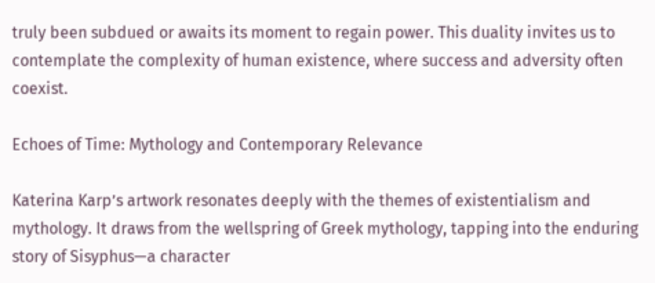truly been subdued or awaits its moment to regain power. This duality invites us to contemplate the complexity of human existence, where success and adversity often coexist.

Echoes of Time: Mythology and Contemporary Relevance

Katerina Karp’s artwork resonates deeply with the themes of existentialism and mythology. It draws from the wellspring of Greek mythology, tapping into the enduring story of Sisyphus—a character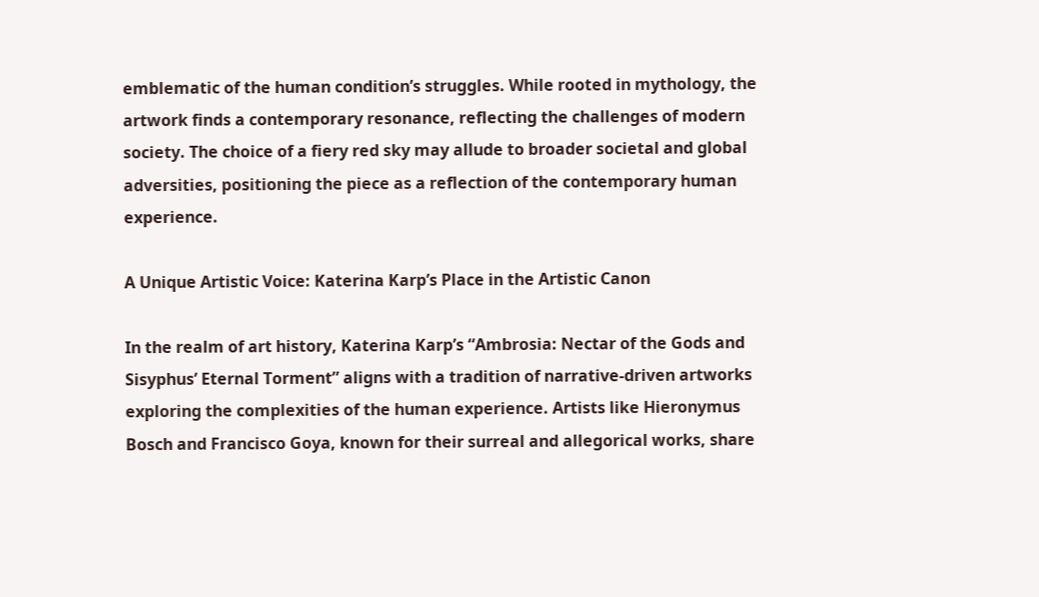emblematic of the human condition’s struggles. While rooted in mythology, the artwork finds a contemporary resonance, reflecting the challenges of modern society. The choice of a fiery red sky may allude to broader societal and global adversities, positioning the piece as a reflection of the contemporary human experience.

A Unique Artistic Voice: Katerina Karp’s Place in the Artistic Canon

In the realm of art history, Katerina Karp’s “Ambrosia: Nectar of the Gods and Sisyphus’ Eternal Torment” aligns with a tradition of narrative-driven artworks exploring the complexities of the human experience. Artists like Hieronymus Bosch and Francisco Goya, known for their surreal and allegorical works, share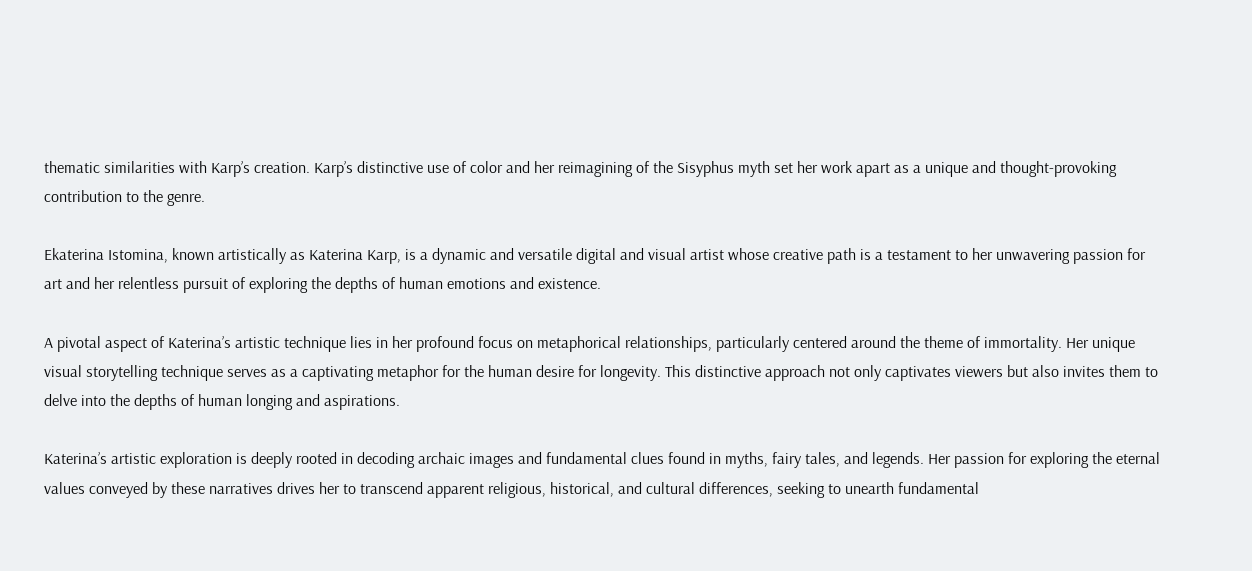thematic similarities with Karp’s creation. Karp’s distinctive use of color and her reimagining of the Sisyphus myth set her work apart as a unique and thought-provoking contribution to the genre.

Ekaterina Istomina, known artistically as Katerina Karp, is a dynamic and versatile digital and visual artist whose creative path is a testament to her unwavering passion for art and her relentless pursuit of exploring the depths of human emotions and existence.

A pivotal aspect of Katerina’s artistic technique lies in her profound focus on metaphorical relationships, particularly centered around the theme of immortality. Her unique visual storytelling technique serves as a captivating metaphor for the human desire for longevity. This distinctive approach not only captivates viewers but also invites them to delve into the depths of human longing and aspirations.

Katerina’s artistic exploration is deeply rooted in decoding archaic images and fundamental clues found in myths, fairy tales, and legends. Her passion for exploring the eternal values conveyed by these narratives drives her to transcend apparent religious, historical, and cultural differences, seeking to unearth fundamental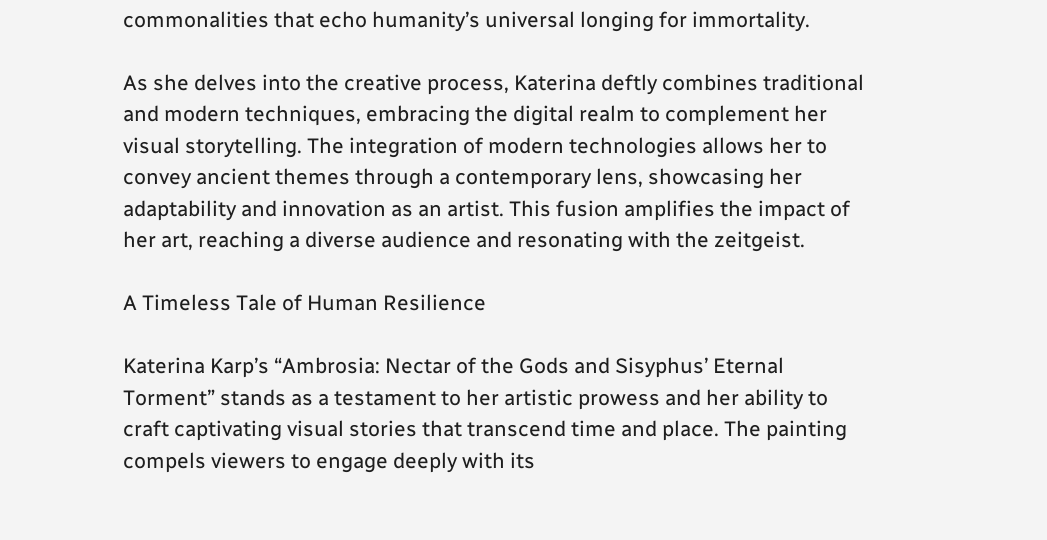commonalities that echo humanity’s universal longing for immortality.

As she delves into the creative process, Katerina deftly combines traditional and modern techniques, embracing the digital realm to complement her visual storytelling. The integration of modern technologies allows her to convey ancient themes through a contemporary lens, showcasing her adaptability and innovation as an artist. This fusion amplifies the impact of her art, reaching a diverse audience and resonating with the zeitgeist.

A Timeless Tale of Human Resilience

Katerina Karp’s “Ambrosia: Nectar of the Gods and Sisyphus’ Eternal Torment” stands as a testament to her artistic prowess and her ability to craft captivating visual stories that transcend time and place. The painting compels viewers to engage deeply with its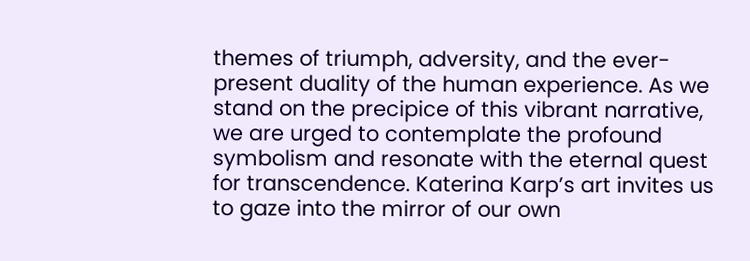themes of triumph, adversity, and the ever-present duality of the human experience. As we stand on the precipice of this vibrant narrative, we are urged to contemplate the profound symbolism and resonate with the eternal quest for transcendence. Katerina Karp’s art invites us to gaze into the mirror of our own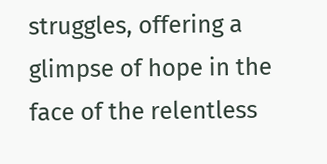struggles, offering a glimpse of hope in the face of the relentless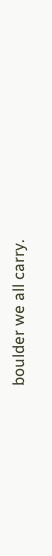boulder we all carry.